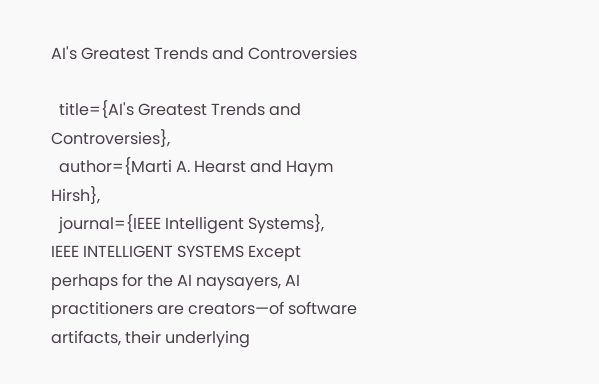AI's Greatest Trends and Controversies

  title={AI's Greatest Trends and Controversies},
  author={Marti A. Hearst and Haym Hirsh},
  journal={IEEE Intelligent Systems},
IEEE INTELLIGENT SYSTEMS Except perhaps for the AI naysayers, AI practitioners are creators—of software artifacts, their underlying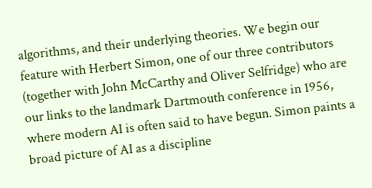algorithms, and their underlying theories. We begin our feature with Herbert Simon, one of our three contributors (together with John McCarthy and Oliver Selfridge) who are our links to the landmark Dartmouth conference in 1956, where modern AI is often said to have begun. Simon paints a broad picture of AI as a discipline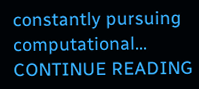constantly pursuing computational… CONTINUE READING